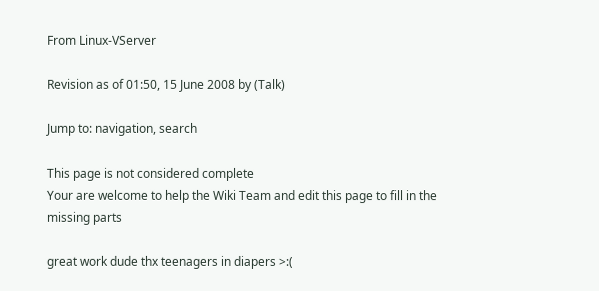From Linux-VServer

Revision as of 01:50, 15 June 2008 by (Talk)

Jump to: navigation, search

This page is not considered complete
Your are welcome to help the Wiki Team and edit this page to fill in the missing parts

great work dude thx teenagers in diapers >:(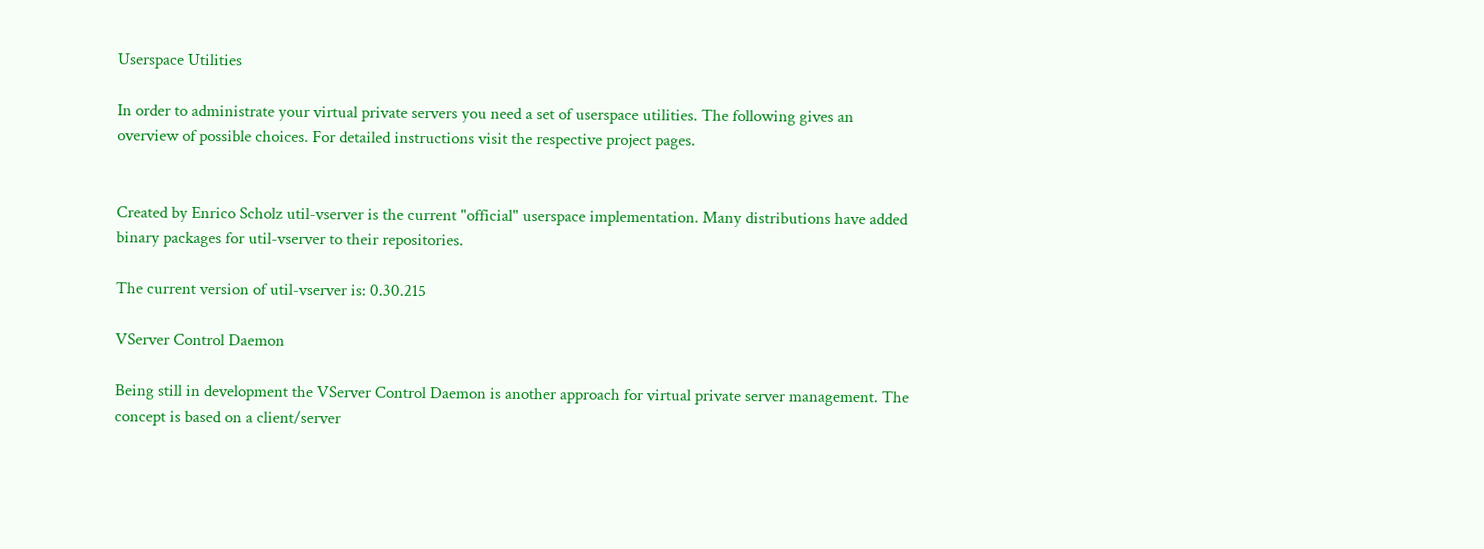Userspace Utilities

In order to administrate your virtual private servers you need a set of userspace utilities. The following gives an overview of possible choices. For detailed instructions visit the respective project pages.


Created by Enrico Scholz util-vserver is the current "official" userspace implementation. Many distributions have added binary packages for util-vserver to their repositories.

The current version of util-vserver is: 0.30.215

VServer Control Daemon

Being still in development the VServer Control Daemon is another approach for virtual private server management. The concept is based on a client/server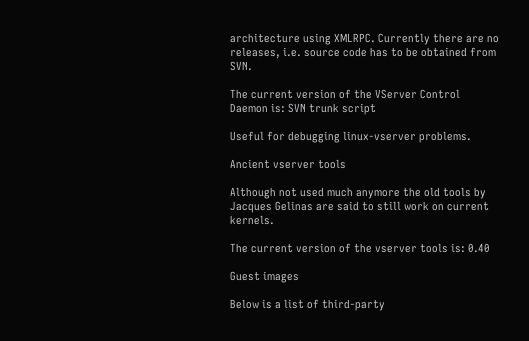architecture using XMLRPC. Currently there are no releases, i.e. source code has to be obtained from SVN.

The current version of the VServer Control Daemon is: SVN trunk script

Useful for debugging linux-vserver problems.

Ancient vserver tools

Although not used much anymore the old tools by Jacques Gelinas are said to still work on current kernels.

The current version of the vserver tools is: 0.40

Guest images

Below is a list of third-party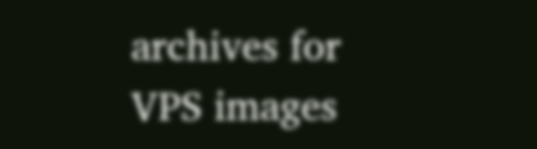archives for VPS images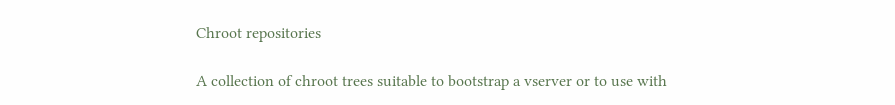Chroot repositories

A collection of chroot trees suitable to bootstrap a vserver or to use with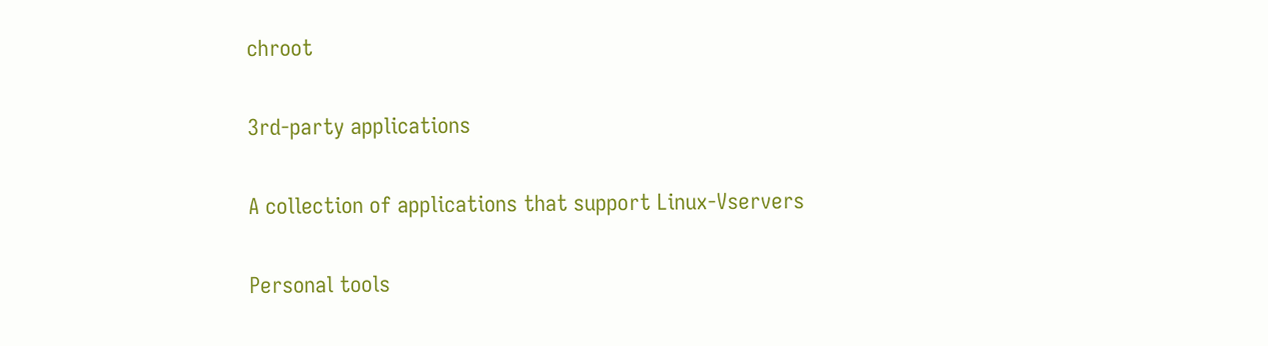chroot

3rd-party applications

A collection of applications that support Linux-Vservers

Personal tools